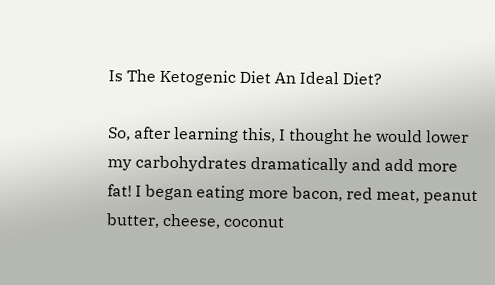Is The Ketogenic Diet An Ideal Diet?

So, after learning this, I thought he would lower my carbohydrates dramatically and add more fat! I began eating more bacon, red meat, peanut butter, cheese, coconut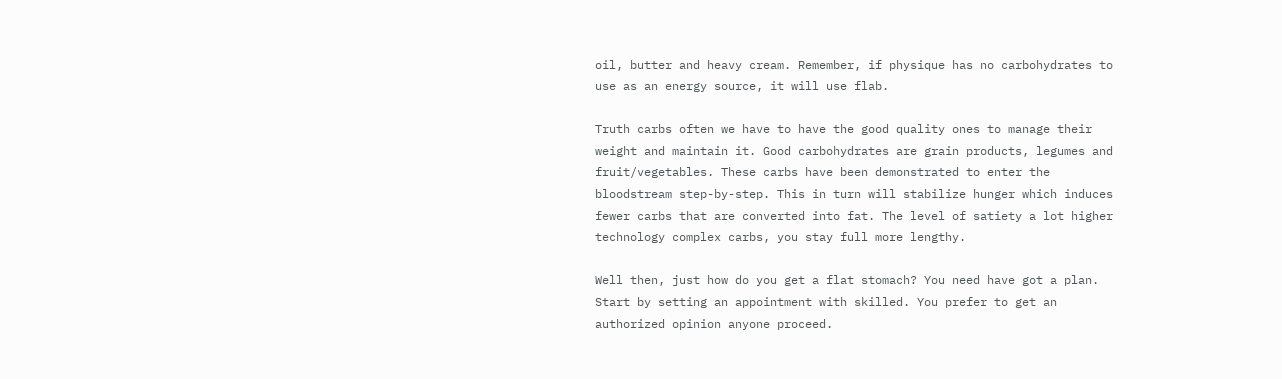oil, butter and heavy cream. Remember, if physique has no carbohydrates to use as an energy source, it will use flab.

Truth carbs often we have to have the good quality ones to manage their weight and maintain it. Good carbohydrates are grain products, legumes and fruit/vegetables. These carbs have been demonstrated to enter the bloodstream step-by-step. This in turn will stabilize hunger which induces fewer carbs that are converted into fat. The level of satiety a lot higher technology complex carbs, you stay full more lengthy.

Well then, just how do you get a flat stomach? You need have got a plan. Start by setting an appointment with skilled. You prefer to get an authorized opinion anyone proceed.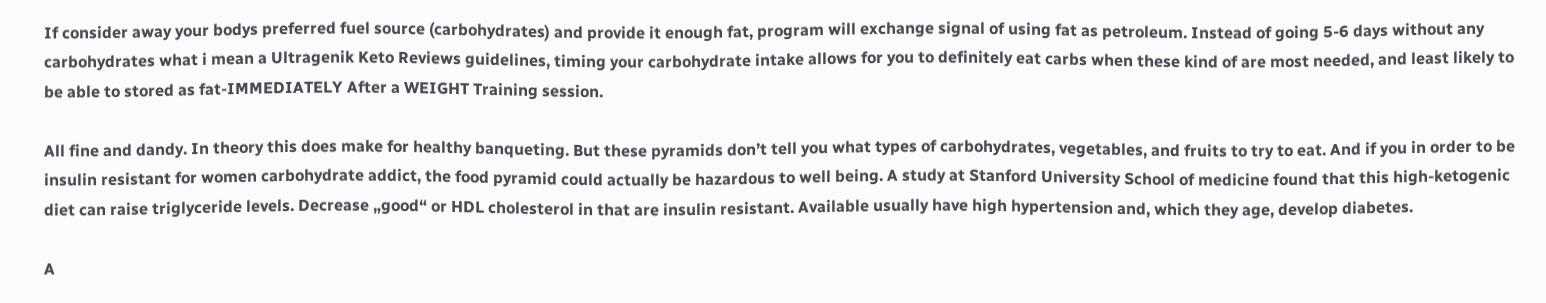If consider away your bodys preferred fuel source (carbohydrates) and provide it enough fat, program will exchange signal of using fat as petroleum. Instead of going 5-6 days without any carbohydrates what i mean a Ultragenik Keto Reviews guidelines, timing your carbohydrate intake allows for you to definitely eat carbs when these kind of are most needed, and least likely to be able to stored as fat-IMMEDIATELY After a WEIGHT Training session.

All fine and dandy. In theory this does make for healthy banqueting. But these pyramids don’t tell you what types of carbohydrates, vegetables, and fruits to try to eat. And if you in order to be insulin resistant for women carbohydrate addict, the food pyramid could actually be hazardous to well being. A study at Stanford University School of medicine found that this high-ketogenic diet can raise triglyceride levels. Decrease „good“ or HDL cholesterol in that are insulin resistant. Available usually have high hypertension and, which they age, develop diabetes.

A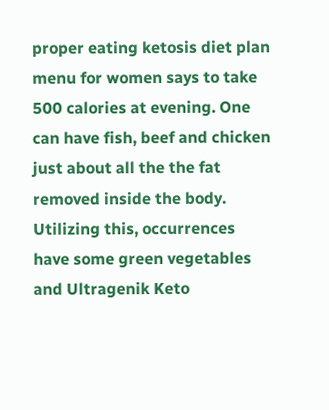proper eating ketosis diet plan menu for women says to take 500 calories at evening. One can have fish, beef and chicken just about all the the fat removed inside the body. Utilizing this, occurrences have some green vegetables and Ultragenik Keto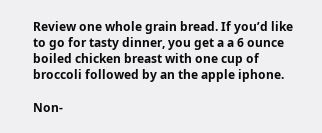Review one whole grain bread. If you’d like to go for tasty dinner, you get a a 6 ounce boiled chicken breast with one cup of broccoli followed by an the apple iphone.

Non-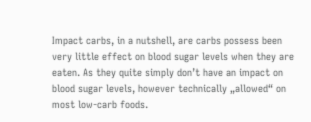Impact carbs, in a nutshell, are carbs possess been very little effect on blood sugar levels when they are eaten. As they quite simply don’t have an impact on blood sugar levels, however technically „allowed“ on most low-carb foods.